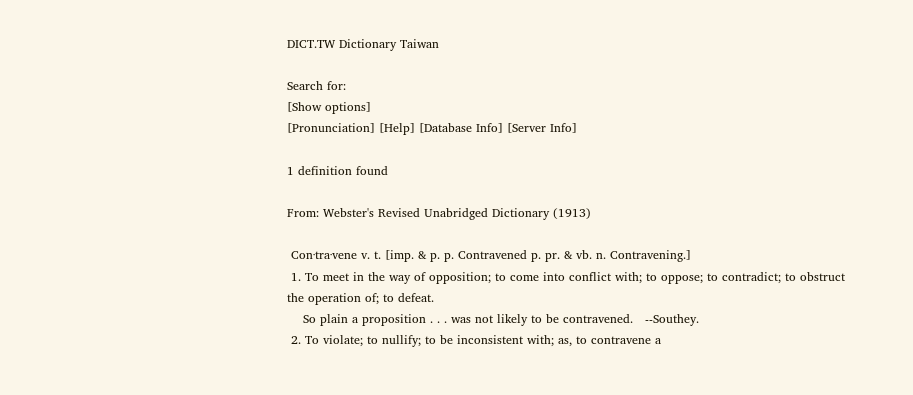DICT.TW Dictionary Taiwan

Search for:
[Show options]
[Pronunciation] [Help] [Database Info] [Server Info]

1 definition found

From: Webster's Revised Unabridged Dictionary (1913)

 Con·tra·vene v. t. [imp. & p. p. Contravened p. pr. & vb. n. Contravening.]
 1. To meet in the way of opposition; to come into conflict with; to oppose; to contradict; to obstruct the operation of; to defeat.
    So plain a proposition . . . was not likely to be contravened.   --Southey.
 2. To violate; to nullify; to be inconsistent with; as, to contravene a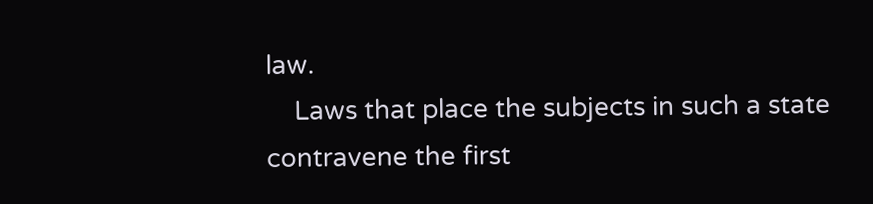law.
    Laws that place the subjects in such a state contravene the first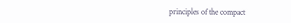principles of the compact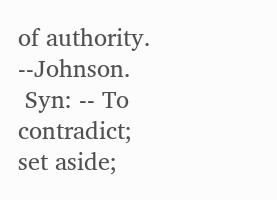of authority.   --Johnson.
 Syn: -- To contradict; set aside;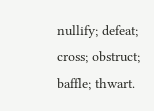nullify; defeat; cross; obstruct; baffle; thwart.